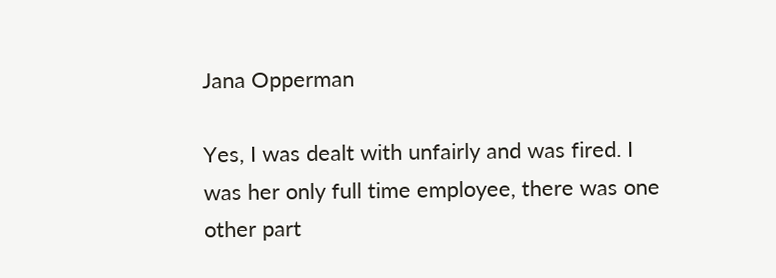Jana Opperman

Yes, I was dealt with unfairly and was fired. I was her only full time employee, there was one other part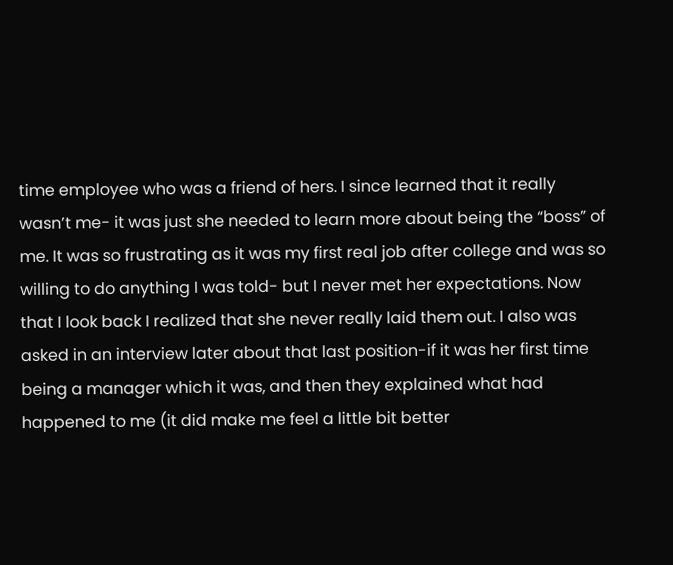time employee who was a friend of hers. I since learned that it really wasn’t me- it was just she needed to learn more about being the “boss” of me. It was so frustrating as it was my first real job after college and was so willing to do anything I was told- but I never met her expectations. Now that I look back I realized that she never really laid them out. I also was asked in an interview later about that last position-if it was her first time being a manager which it was, and then they explained what had happened to me (it did make me feel a little bit better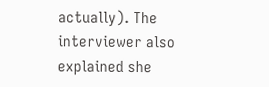actually). The interviewer also explained she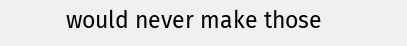would never make those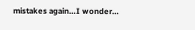mistakes again…I wonder…